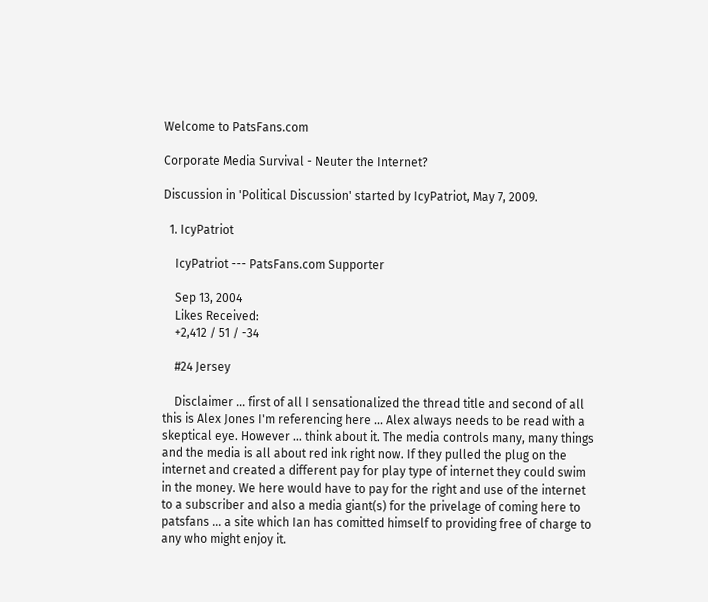Welcome to PatsFans.com

Corporate Media Survival - Neuter the Internet?

Discussion in 'Political Discussion' started by IcyPatriot, May 7, 2009.

  1. IcyPatriot

    IcyPatriot --- PatsFans.com Supporter

    Sep 13, 2004
    Likes Received:
    +2,412 / 51 / -34

    #24 Jersey

    Disclaimer ... first of all I sensationalized the thread title and second of all this is Alex Jones I'm referencing here ... Alex always needs to be read with a skeptical eye. However ... think about it. The media controls many, many things and the media is all about red ink right now. If they pulled the plug on the internet and created a different pay for play type of internet they could swim in the money. We here would have to pay for the right and use of the internet to a subscriber and also a media giant(s) for the privelage of coming here to patsfans ... a site which Ian has comitted himself to providing free of charge to any who might enjoy it.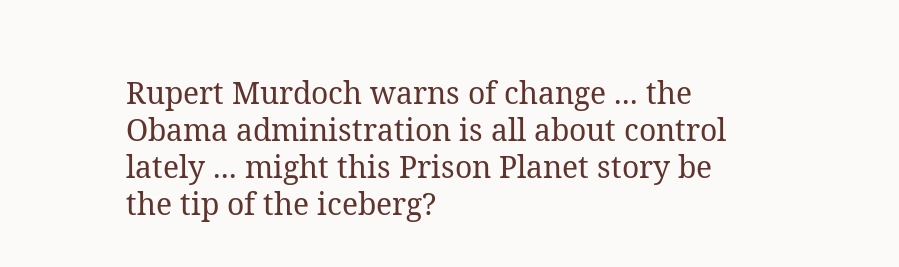Rupert Murdoch warns of change ... the Obama administration is all about control lately ... might this Prison Planet story be the tip of the iceberg?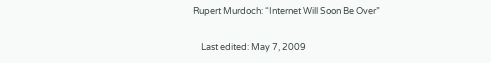Rupert Murdoch: “Internet Will Soon Be Over”

    Last edited: May 7, 2009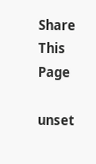Share This Page

unset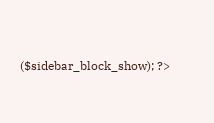($sidebar_block_show); ?>